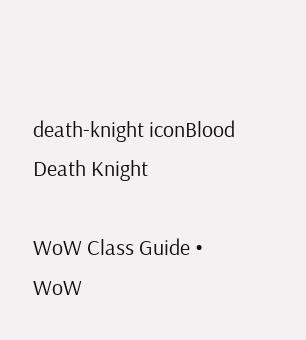death-knight iconBlood Death Knight

WoW Class Guide • WoW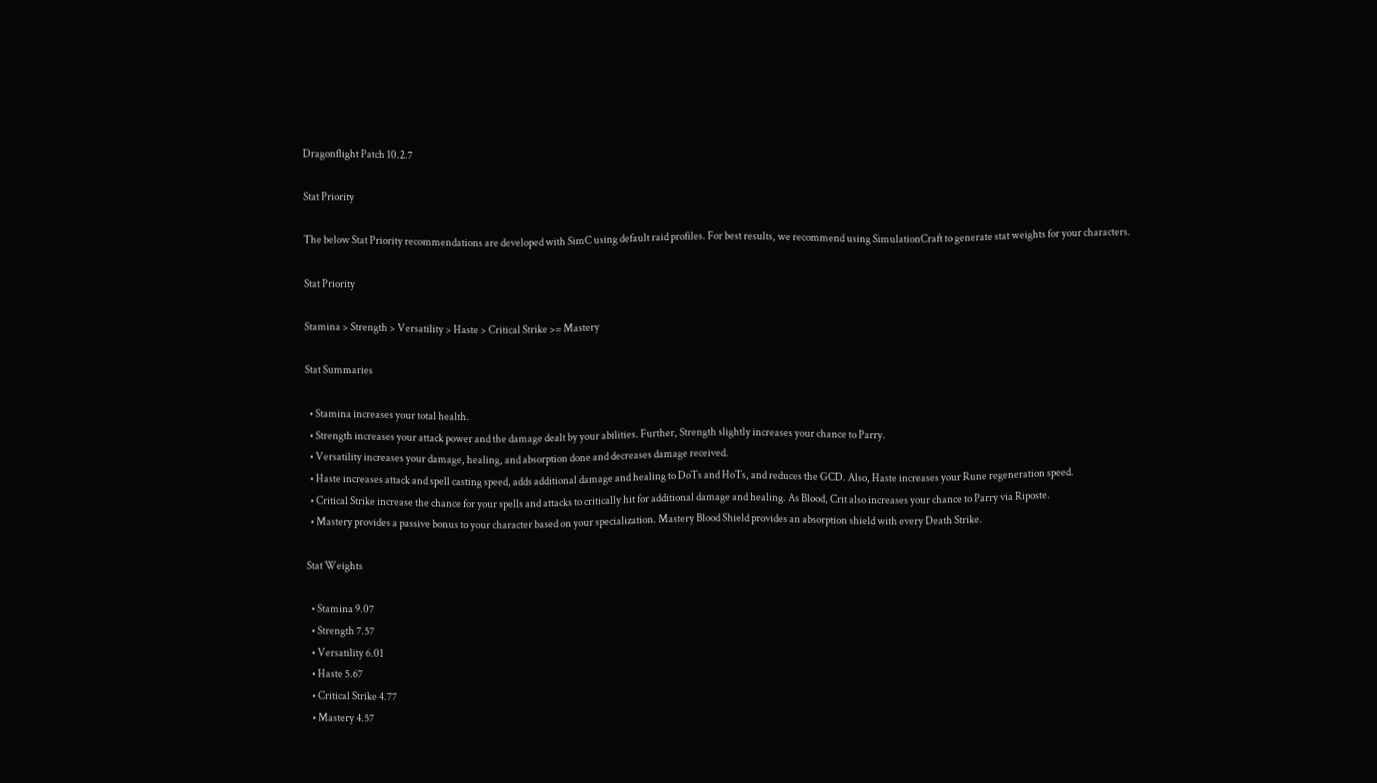Dragonflight Patch 10.2.7

Stat Priority

The below Stat Priority recommendations are developed with SimC using default raid profiles. For best results, we recommend using SimulationCraft to generate stat weights for your characters.

Stat Priority

Stamina > Strength > Versatility > Haste > Critical Strike >= Mastery

Stat Summaries

  • Stamina increases your total health.
  • Strength increases your attack power and the damage dealt by your abilities. Further, Strength slightly increases your chance to Parry.
  • Versatility increases your damage, healing, and absorption done and decreases damage received.
  • Haste increases attack and spell casting speed, adds additional damage and healing to DoTs and HoTs, and reduces the GCD. Also, Haste increases your Rune regeneration speed.
  • Critical Strike increase the chance for your spells and attacks to critically hit for additional damage and healing. As Blood, Crit also increases your chance to Parry via Riposte.
  • Mastery provides a passive bonus to your character based on your specialization. Mastery Blood Shield provides an absorption shield with every Death Strike.

Stat Weights

  • Stamina 9.07
  • Strength 7.57
  • Versatility 6.01
  • Haste 5.67
  • Critical Strike 4.77
  • Mastery 4.57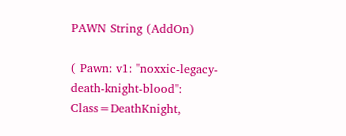PAWN String (AddOn)

( Pawn: v1: "noxxic-legacy-death-knight-blood": Class=DeathKnight,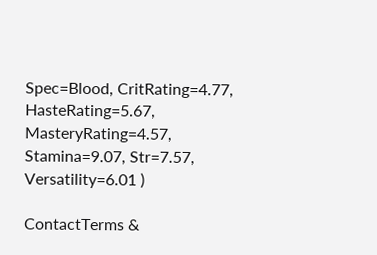Spec=Blood, CritRating=4.77, HasteRating=5.67, MasteryRating=4.57, Stamina=9.07, Str=7.57, Versatility=6.01 )

ContactTerms &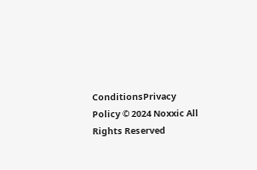ConditionsPrivacy Policy © 2024 Noxxic All Rights Reserved